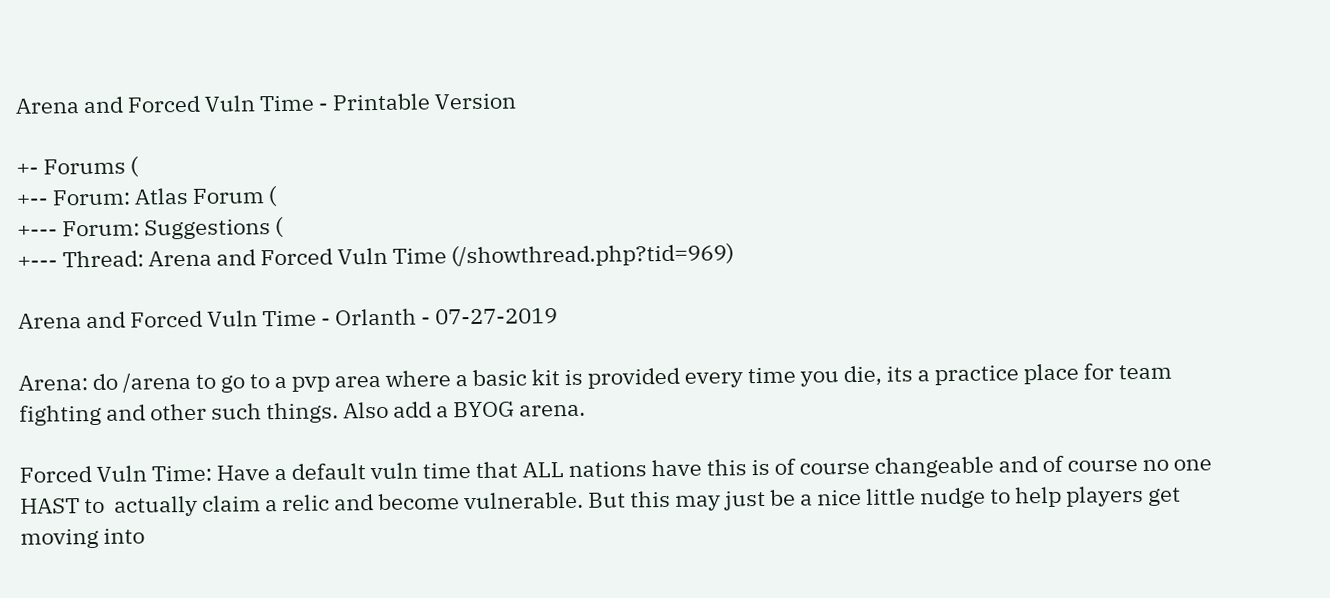Arena and Forced Vuln Time - Printable Version

+- Forums (
+-- Forum: Atlas Forum (
+--- Forum: Suggestions (
+--- Thread: Arena and Forced Vuln Time (/showthread.php?tid=969)

Arena and Forced Vuln Time - Orlanth - 07-27-2019

Arena: do /arena to go to a pvp area where a basic kit is provided every time you die, its a practice place for team fighting and other such things. Also add a BYOG arena.

Forced Vuln Time: Have a default vuln time that ALL nations have this is of course changeable and of course no one HAST to  actually claim a relic and become vulnerable. But this may just be a nice little nudge to help players get moving into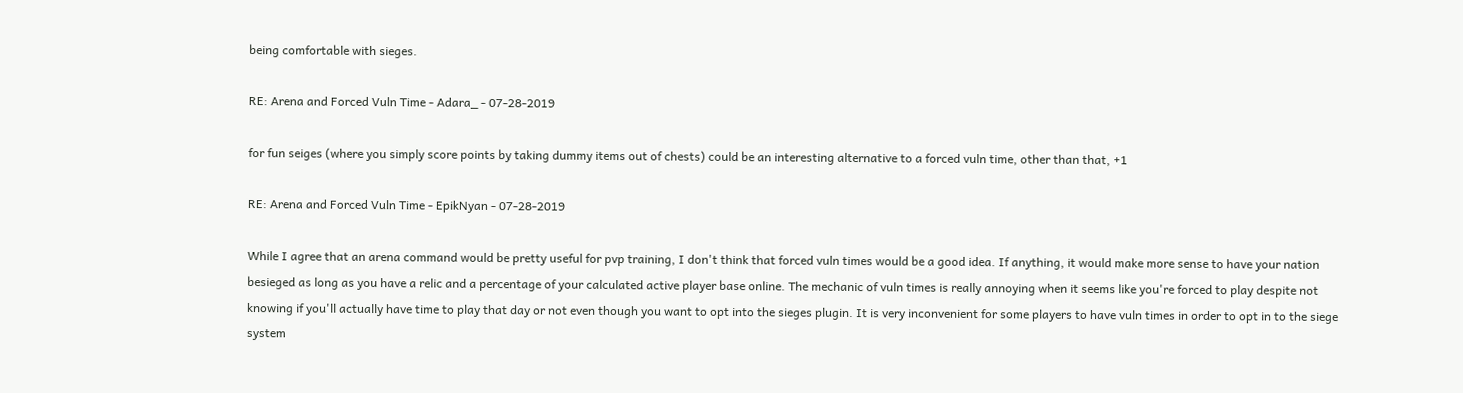being comfortable with sieges.

RE: Arena and Forced Vuln Time - Adara_ - 07-28-2019

for fun seiges (where you simply score points by taking dummy items out of chests) could be an interesting alternative to a forced vuln time, other than that, +1

RE: Arena and Forced Vuln Time - EpikNyan - 07-28-2019

While I agree that an arena command would be pretty useful for pvp training, I don't think that forced vuln times would be a good idea. If anything, it would make more sense to have your nation besieged as long as you have a relic and a percentage of your calculated active player base online. The mechanic of vuln times is really annoying when it seems like you're forced to play despite not knowing if you'll actually have time to play that day or not even though you want to opt into the sieges plugin. It is very inconvenient for some players to have vuln times in order to opt in to the siege system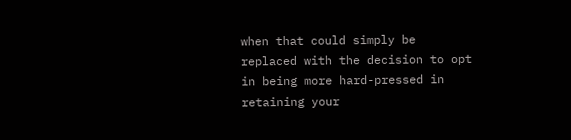when that could simply be replaced with the decision to opt in being more hard-pressed in retaining your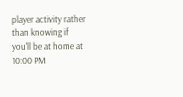player activity rather than knowing if you'll be at home at 10:00 PM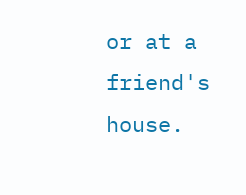or at a friend's house.